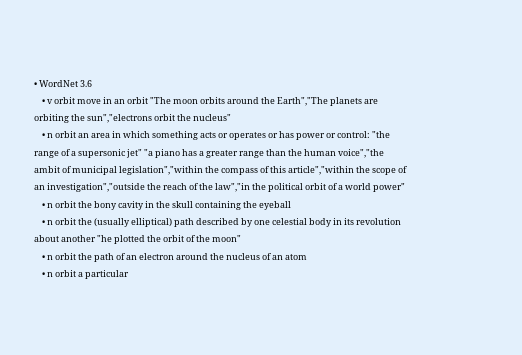• WordNet 3.6
    • v orbit move in an orbit "The moon orbits around the Earth","The planets are orbiting the sun","electrons orbit the nucleus"
    • n orbit an area in which something acts or operates or has power or control: "the range of a supersonic jet" "a piano has a greater range than the human voice","the ambit of municipal legislation","within the compass of this article","within the scope of an investigation","outside the reach of the law","in the political orbit of a world power"
    • n orbit the bony cavity in the skull containing the eyeball
    • n orbit the (usually elliptical) path described by one celestial body in its revolution about another "he plotted the orbit of the moon"
    • n orbit the path of an electron around the nucleus of an atom
    • n orbit a particular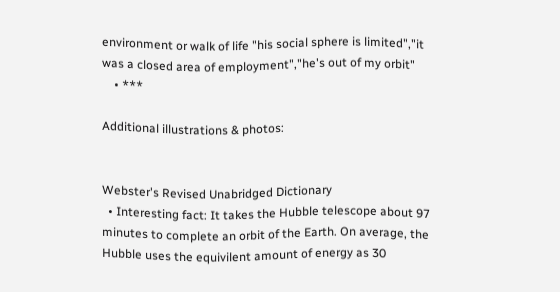environment or walk of life "his social sphere is limited","it was a closed area of employment","he's out of my orbit"
    • ***

Additional illustrations & photos:


Webster's Revised Unabridged Dictionary
  • Interesting fact: It takes the Hubble telescope about 97 minutes to complete an orbit of the Earth. On average, the Hubble uses the equivilent amount of energy as 30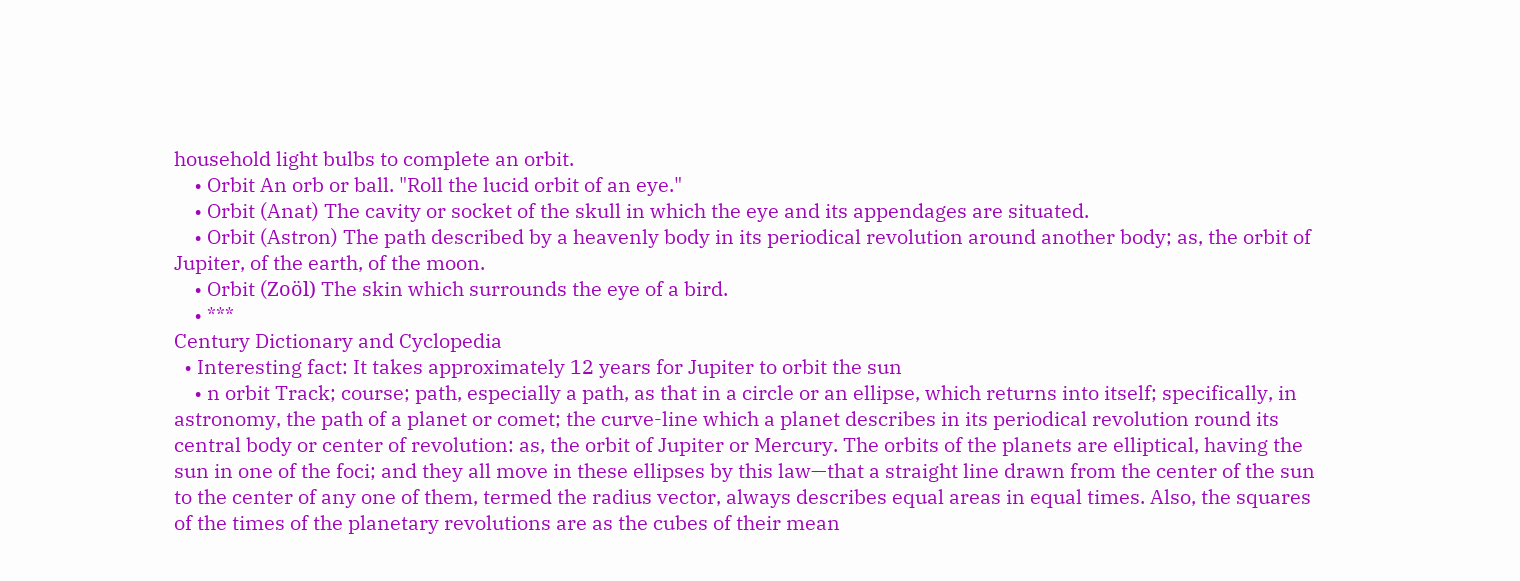household light bulbs to complete an orbit.
    • Orbit An orb or ball. "Roll the lucid orbit of an eye."
    • Orbit (Anat) The cavity or socket of the skull in which the eye and its appendages are situated.
    • Orbit (Astron) The path described by a heavenly body in its periodical revolution around another body; as, the orbit of Jupiter, of the earth, of the moon.
    • Orbit (Zoöl) The skin which surrounds the eye of a bird.
    • ***
Century Dictionary and Cyclopedia
  • Interesting fact: It takes approximately 12 years for Jupiter to orbit the sun
    • n orbit Track; course; path, especially a path, as that in a circle or an ellipse, which returns into itself; specifically, in astronomy, the path of a planet or comet; the curve-line which a planet describes in its periodical revolution round its central body or center of revolution: as, the orbit of Jupiter or Mercury. The orbits of the planets are elliptical, having the sun in one of the foci; and they all move in these ellipses by this law—that a straight line drawn from the center of the sun to the center of any one of them, termed the radius vector, always describes equal areas in equal times. Also, the squares of the times of the planetary revolutions are as the cubes of their mean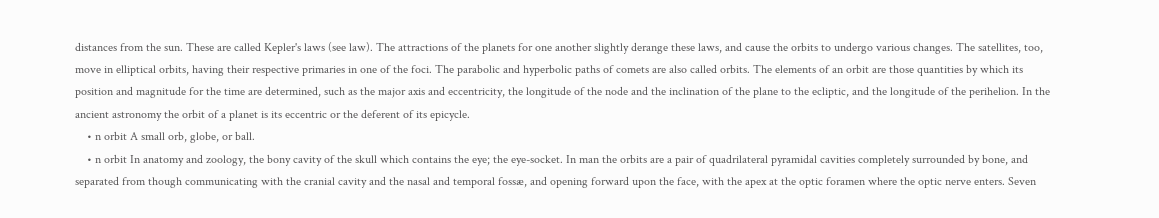distances from the sun. These are called Kepler's laws (see law). The attractions of the planets for one another slightly derange these laws, and cause the orbits to undergo various changes. The satellites, too, move in elliptical orbits, having their respective primaries in one of the foci. The parabolic and hyperbolic paths of comets are also called orbits. The elements of an orbit are those quantities by which its position and magnitude for the time are determined, such as the major axis and eccentricity, the longitude of the node and the inclination of the plane to the ecliptic, and the longitude of the perihelion. In the ancient astronomy the orbit of a planet is its eccentric or the deferent of its epicycle.
    • n orbit A small orb, globe, or ball.
    • n orbit In anatomy and zoology, the bony cavity of the skull which contains the eye; the eye-socket. In man the orbits are a pair of quadrilateral pyramidal cavities completely surrounded by bone, and separated from though communicating with the cranial cavity and the nasal and temporal fossæ, and opening forward upon the face, with the apex at the optic foramen where the optic nerve enters. Seven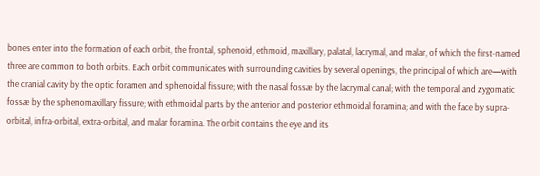bones enter into the formation of each orbit, the frontal, sphenoid, ethmoid, maxillary, palatal, lacrymal, and malar, of which the first-named three are common to both orbits. Each orbit communicates with surrounding cavities by several openings, the principal of which are—with the cranial cavity by the optic foramen and sphenoidal fissure; with the nasal fossæ by the lacrymal canal; with the temporal and zygomatic fossæ by the sphenomaxillary fissure; with ethmoidal parts by the anterior and posterior ethmoidal foramina; and with the face by supra-orbital, infra-orbital, extra-orbital, and malar foramina. The orbit contains the eye and its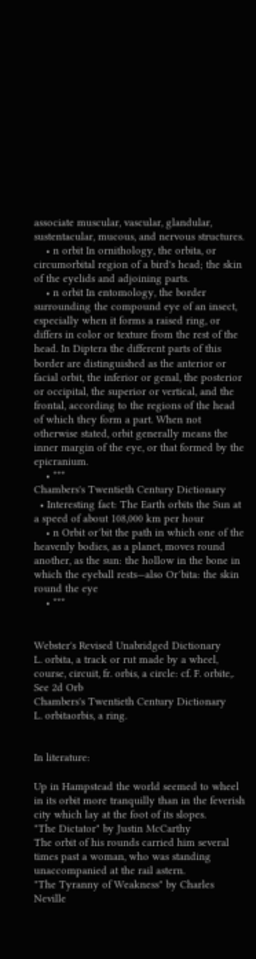associate muscular, vascular, glandular, sustentacular, mucous, and nervous structures.
    • n orbit In ornithology, the orbita, or circumorbital region of a bird's head; the skin of the eyelids and adjoining parts.
    • n orbit In entomology, the border surrounding the compound eye of an insect, especially when it forms a raised ring, or differs in color or texture from the rest of the head. In Diptera the different parts of this border are distinguished as the anterior or facial orbit, the inferior or genal, the posterior or occipital, the superior or vertical, and the frontal, according to the regions of the head of which they form a part. When not otherwise stated, orbit generally means the inner margin of the eye, or that formed by the epicranium.
    • ***
Chambers's Twentieth Century Dictionary
  • Interesting fact: The Earth orbits the Sun at a speed of about 108,000 km per hour
    • n Orbit or′bit the path in which one of the heavenly bodies, as a planet, moves round another, as the sun: the hollow in the bone in which the eyeball rests—also Or′bita: the skin round the eye
    • ***


Webster's Revised Unabridged Dictionary
L. orbita, a track or rut made by a wheel, course, circuit, fr. orbis, a circle: cf. F. orbite,. See 2d Orb
Chambers's Twentieth Century Dictionary
L. orbitaorbis, a ring.


In literature:

Up in Hampstead the world seemed to wheel in its orbit more tranquilly than in the feverish city which lay at the foot of its slopes.
"The Dictator" by Justin McCarthy
The orbit of his rounds carried him several times past a woman, who was standing unaccompanied at the rail astern.
"The Tyranny of Weakness" by Charles Neville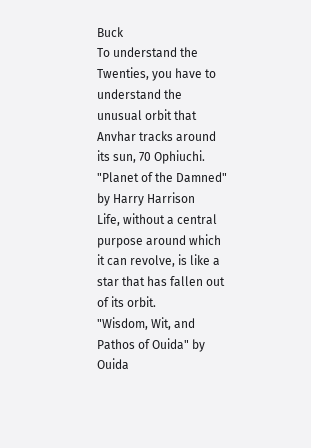Buck
To understand the Twenties, you have to understand the unusual orbit that Anvhar tracks around its sun, 70 Ophiuchi.
"Planet of the Damned" by Harry Harrison
Life, without a central purpose around which it can revolve, is like a star that has fallen out of its orbit.
"Wisdom, Wit, and Pathos of Ouida" by Ouida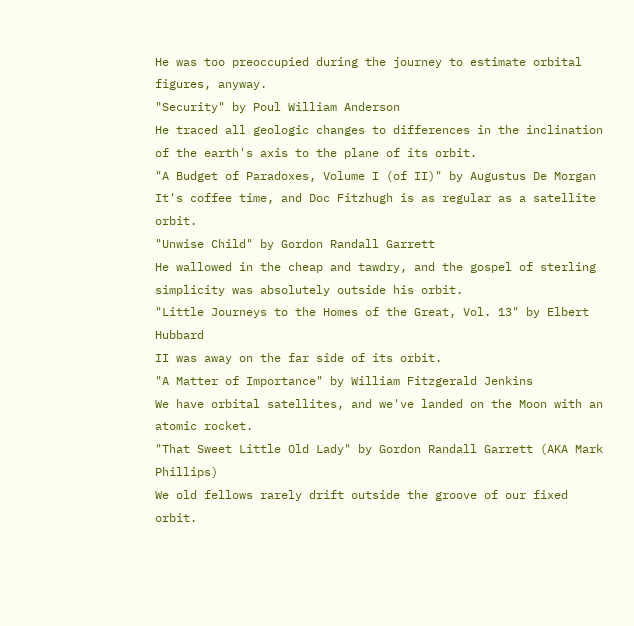He was too preoccupied during the journey to estimate orbital figures, anyway.
"Security" by Poul William Anderson
He traced all geologic changes to differences in the inclination of the earth's axis to the plane of its orbit.
"A Budget of Paradoxes, Volume I (of II)" by Augustus De Morgan
It's coffee time, and Doc Fitzhugh is as regular as a satellite orbit.
"Unwise Child" by Gordon Randall Garrett
He wallowed in the cheap and tawdry, and the gospel of sterling simplicity was absolutely outside his orbit.
"Little Journeys to the Homes of the Great, Vol. 13" by Elbert Hubbard
II was away on the far side of its orbit.
"A Matter of Importance" by William Fitzgerald Jenkins
We have orbital satellites, and we've landed on the Moon with an atomic rocket.
"That Sweet Little Old Lady" by Gordon Randall Garrett (AKA Mark Phillips)
We old fellows rarely drift outside the groove of our fixed orbit.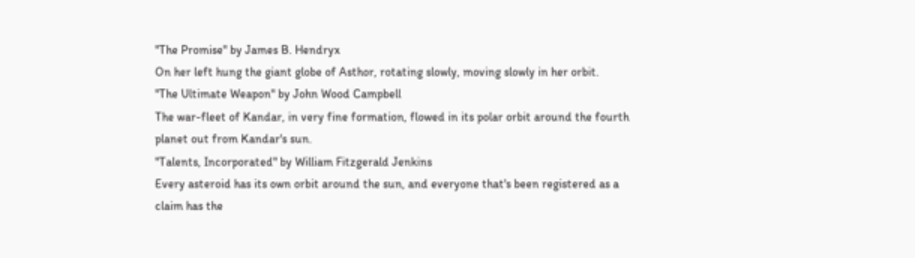"The Promise" by James B. Hendryx
On her left hung the giant globe of Asthor, rotating slowly, moving slowly in her orbit.
"The Ultimate Weapon" by John Wood Campbell
The war-fleet of Kandar, in very fine formation, flowed in its polar orbit around the fourth planet out from Kandar's sun.
"Talents, Incorporated" by William Fitzgerald Jenkins
Every asteroid has its own orbit around the sun, and everyone that's been registered as a claim has the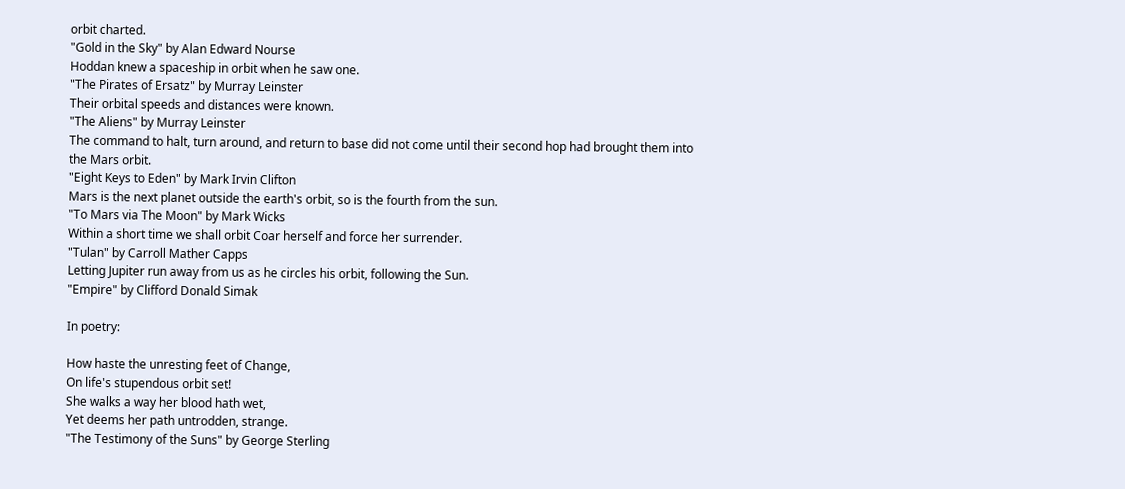orbit charted.
"Gold in the Sky" by Alan Edward Nourse
Hoddan knew a spaceship in orbit when he saw one.
"The Pirates of Ersatz" by Murray Leinster
Their orbital speeds and distances were known.
"The Aliens" by Murray Leinster
The command to halt, turn around, and return to base did not come until their second hop had brought them into the Mars orbit.
"Eight Keys to Eden" by Mark Irvin Clifton
Mars is the next planet outside the earth's orbit, so is the fourth from the sun.
"To Mars via The Moon" by Mark Wicks
Within a short time we shall orbit Coar herself and force her surrender.
"Tulan" by Carroll Mather Capps
Letting Jupiter run away from us as he circles his orbit, following the Sun.
"Empire" by Clifford Donald Simak

In poetry:

How haste the unresting feet of Change,
On life's stupendous orbit set!
She walks a way her blood hath wet,
Yet deems her path untrodden, strange.
"The Testimony of the Suns" by George Sterling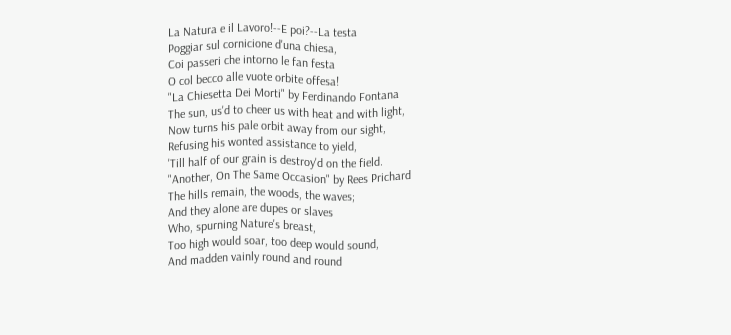La Natura e il Lavoro!--E poi?--La testa
Poggiar sul cornicione d'una chiesa,
Coi passeri che intorno le fan festa
O col becco alle vuote orbite offesa!
"La Chiesetta Dei Morti" by Ferdinando Fontana
The sun, us'd to cheer us with heat and with light,
Now turns his pale orbit away from our sight,
Refusing his wonted assistance to yield,
'Till half of our grain is destroy'd on the field.
"Another, On The Same Occasion" by Rees Prichard
The hills remain, the woods, the waves;
And they alone are dupes or slaves
Who, spurning Nature's breast,
Too high would soar, too deep would sound,
And madden vainly round and round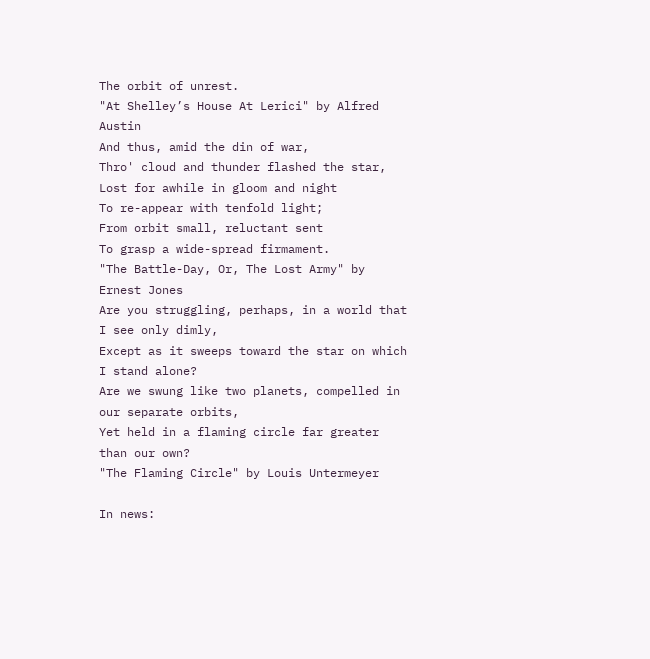The orbit of unrest.
"At Shelley’s House At Lerici" by Alfred Austin
And thus, amid the din of war,
Thro' cloud and thunder flashed the star,
Lost for awhile in gloom and night
To re-appear with tenfold light;
From orbit small, reluctant sent
To grasp a wide-spread firmament.
"The Battle-Day, Or, The Lost Army" by Ernest Jones
Are you struggling, perhaps, in a world that I see only dimly,
Except as it sweeps toward the star on which I stand alone?
Are we swung like two planets, compelled in our separate orbits,
Yet held in a flaming circle far greater than our own?
"The Flaming Circle" by Louis Untermeyer

In news: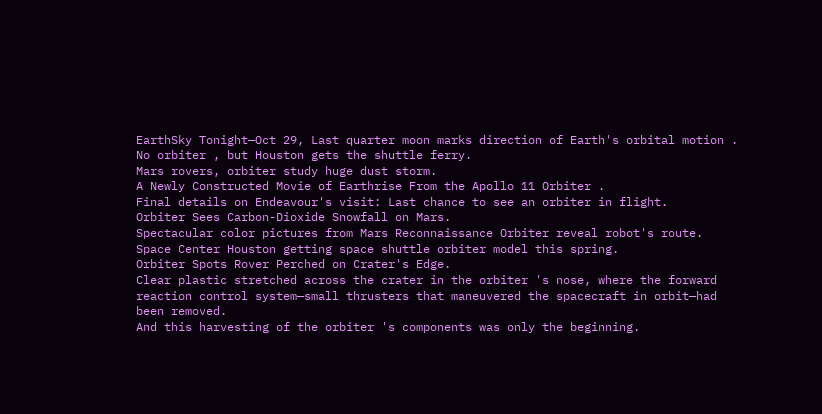EarthSky Tonight—Oct 29, Last quarter moon marks direction of Earth's orbital motion .
No orbiter , but Houston gets the shuttle ferry.
Mars rovers, orbiter study huge dust storm.
A Newly Constructed Movie of Earthrise From the Apollo 11 Orbiter .
Final details on Endeavour's visit: Last chance to see an orbiter in flight.
Orbiter Sees Carbon-Dioxide Snowfall on Mars.
Spectacular color pictures from Mars Reconnaissance Orbiter reveal robot's route.
Space Center Houston getting space shuttle orbiter model this spring.
Orbiter Spots Rover Perched on Crater's Edge.
Clear plastic stretched across the crater in the orbiter 's nose, where the forward reaction control system—small thrusters that maneuvered the spacecraft in orbit—had been removed.
And this harvesting of the orbiter 's components was only the beginning.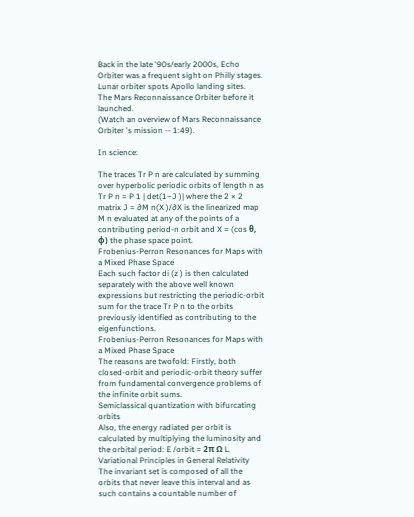Back in the late '90s/early 2000s, Echo Orbiter was a frequent sight on Philly stages.
Lunar orbiter spots Apollo landing sites.
The Mars Reconnaissance Orbiter before it launched.
(Watch an overview of Mars Reconnaissance Orbiter 's mission -- 1:49).

In science:

The traces Tr P n are calculated by summing over hyperbolic periodic orbits of length n as Tr P n = P 1 | det(1−J )| where the 2 × 2 matrix J = ∂M n(X )/∂X is the linearized map M n evaluated at any of the points of a contributing period-n orbit and X = (cos θ, ϕ) the phase space point.
Frobenius-Perron Resonances for Maps with a Mixed Phase Space
Each such factor di (z ) is then calculated separately with the above well known expressions but restricting the periodic-orbit sum for the trace Tr P n to the orbits previously identified as contributing to the eigenfunctions.
Frobenius-Perron Resonances for Maps with a Mixed Phase Space
The reasons are twofold: Firstly, both closed-orbit and periodic-orbit theory suffer from fundamental convergence problems of the infinite orbit sums.
Semiclassical quantization with bifurcating orbits
Also, the energy radiated per orbit is calculated by multiplying the luminosity and the orbital period: E /orbit = 2π Ω L.
Variational Principles in General Relativity
The invariant set is composed of all the orbits that never leave this interval and as such contains a countable number of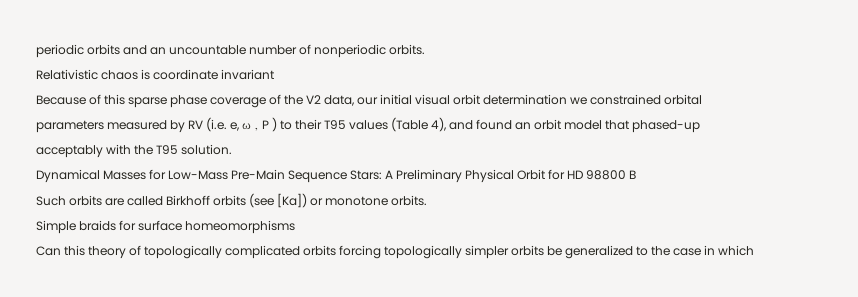periodic orbits and an uncountable number of nonperiodic orbits.
Relativistic chaos is coordinate invariant
Because of this sparse phase coverage of the V2 data, our initial visual orbit determination we constrained orbital parameters measured by RV (i.e. e, ω , P ) to their T95 values (Table 4), and found an orbit model that phased-up acceptably with the T95 solution.
Dynamical Masses for Low-Mass Pre-Main Sequence Stars: A Preliminary Physical Orbit for HD 98800 B
Such orbits are called Birkhoff orbits (see [Ka]) or monotone orbits.
Simple braids for surface homeomorphisms
Can this theory of topologically complicated orbits forcing topologically simpler orbits be generalized to the case in which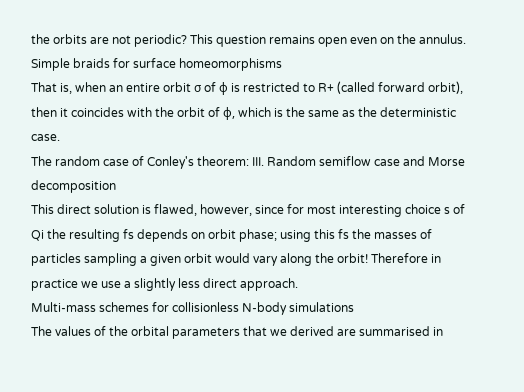the orbits are not periodic? This question remains open even on the annulus.
Simple braids for surface homeomorphisms
That is, when an entire orbit σ of ϕ is restricted to R+ (called forward orbit), then it coincides with the orbit of ϕ, which is the same as the deterministic case.
The random case of Conley's theorem: III. Random semiflow case and Morse decomposition
This direct solution is flawed, however, since for most interesting choice s of Qi the resulting fs depends on orbit phase; using this fs the masses of particles sampling a given orbit would vary along the orbit! Therefore in practice we use a slightly less direct approach.
Multi-mass schemes for collisionless N-body simulations
The values of the orbital parameters that we derived are summarised in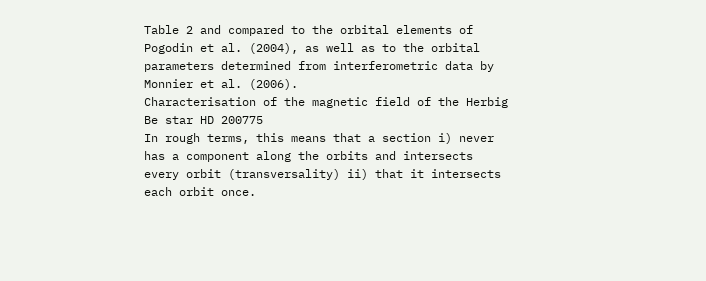Table 2 and compared to the orbital elements of Pogodin et al. (2004), as well as to the orbital parameters determined from interferometric data by Monnier et al. (2006).
Characterisation of the magnetic field of the Herbig Be star HD 200775
In rough terms, this means that a section i) never has a component along the orbits and intersects every orbit (transversality) ii) that it intersects each orbit once.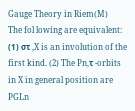Gauge Theory in Riem(M)
The fol lowing are equivalent: (1) στ ,X is an involution of the first kind. (2) The Pn,τ -orbits in X in general position are PGLn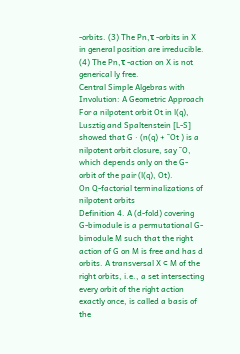-orbits. (3) The Pn,τ -orbits in X in general position are irreducible. (4) The Pn,τ -action on X is not generical ly free.
Central Simple Algebras with Involution: A Geometric Approach
For a nilpotent orbit Ot in l(q), Lusztig and Spaltenstein [L-S] showed that G · (n(q) + ¯Ot ) is a nilpotent orbit closure, say ¯O, which depends only on the G-orbit of the pair (l(q), Ot).
On Q-factorial terminalizations of nilpotent orbits
Definition 4. A (d-fold) covering G-bimodule is a permutational G-bimodule M such that the right action of G on M is free and has d orbits. A transversal X ⊂ M of the right orbits, i.e., a set intersecting every orbit of the right action exactly once, is called a basis of the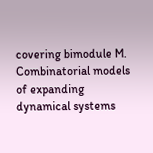covering bimodule M.
Combinatorial models of expanding dynamical systems